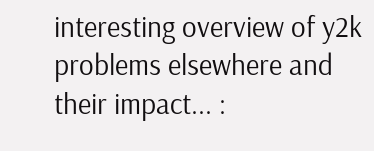interesting overview of y2k problems elsewhere and their impact... :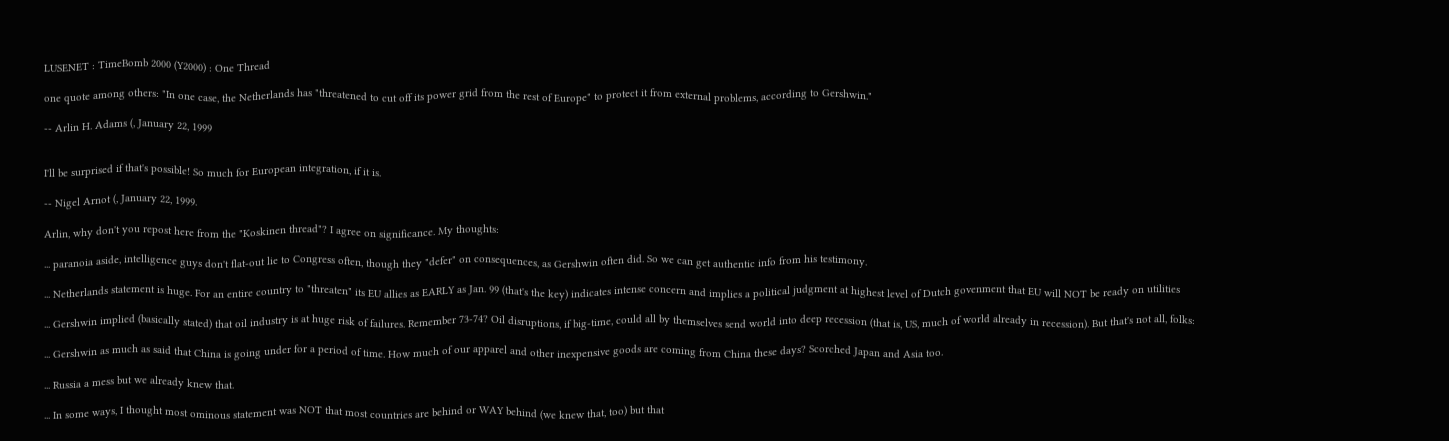LUSENET : TimeBomb 2000 (Y2000) : One Thread

one quote among others: "In one case, the Netherlands has "threatened to cut off its power grid from the rest of Europe" to protect it from external problems, according to Gershwin."

-- Arlin H. Adams (, January 22, 1999


I'll be surprised if that's possible! So much for European integration, if it is.

-- Nigel Arnot (, January 22, 1999.

Arlin, why don't you repost here from the "Koskinen thread"? I agree on significance. My thoughts:

... paranoia aside, intelligence guys don't flat-out lie to Congress often, though they "defer" on consequences, as Gershwin often did. So we can get authentic info from his testimony.

... Netherlands statement is huge. For an entire country to "threaten" its EU allies as EARLY as Jan. 99 (that's the key) indicates intense concern and implies a political judgment at highest level of Dutch govenment that EU will NOT be ready on utilities

... Gershwin implied (basically stated) that oil industry is at huge risk of failures. Remember 73-74? Oil disruptions, if big-time, could all by themselves send world into deep recession (that is, US, much of world already in recession). But that's not all, folks:

... Gershwin as much as said that China is going under for a period of time. How much of our apparel and other inexpensive goods are coming from China these days? Scorched Japan and Asia too.

... Russia a mess but we already knew that.

... In some ways, I thought most ominous statement was NOT that most countries are behind or WAY behind (we knew that, too) but that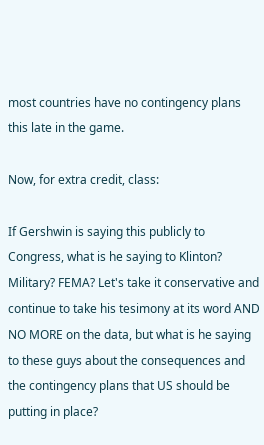most countries have no contingency plans this late in the game.

Now, for extra credit, class:

If Gershwin is saying this publicly to Congress, what is he saying to Klinton? Military? FEMA? Let's take it conservative and continue to take his tesimony at its word AND NO MORE on the data, but what is he saying to these guys about the consequences and the contingency plans that US should be putting in place?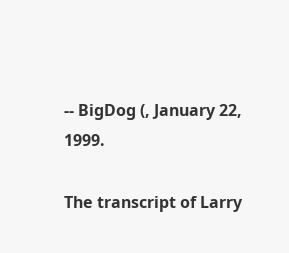-- BigDog (, January 22, 1999.

The transcript of Larry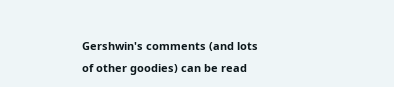Gershwin's comments (and lots of other goodies) can be read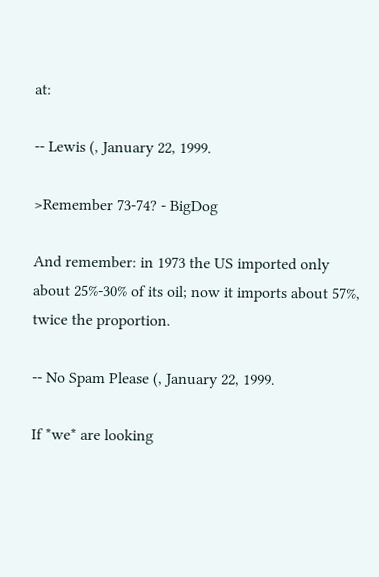at:

-- Lewis (, January 22, 1999.

>Remember 73-74? - BigDog

And remember: in 1973 the US imported only about 25%-30% of its oil; now it imports about 57%, twice the proportion.

-- No Spam Please (, January 22, 1999.

If *we* are looking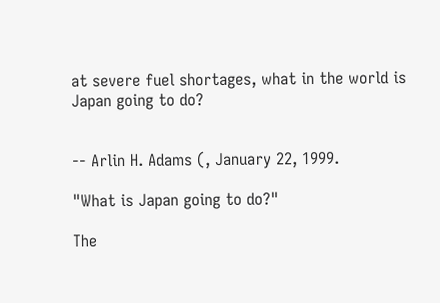at severe fuel shortages, what in the world is Japan going to do?


-- Arlin H. Adams (, January 22, 1999.

"What is Japan going to do?"

The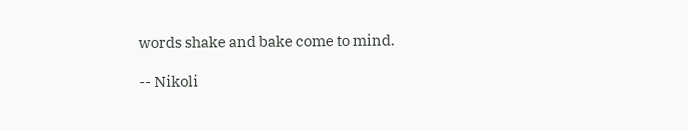words shake and bake come to mind.

-- Nikoli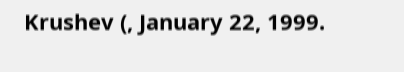Krushev (, January 22, 1999.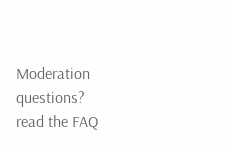Moderation questions? read the FAQ